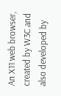An X11 web browser, created by W3C and also developed by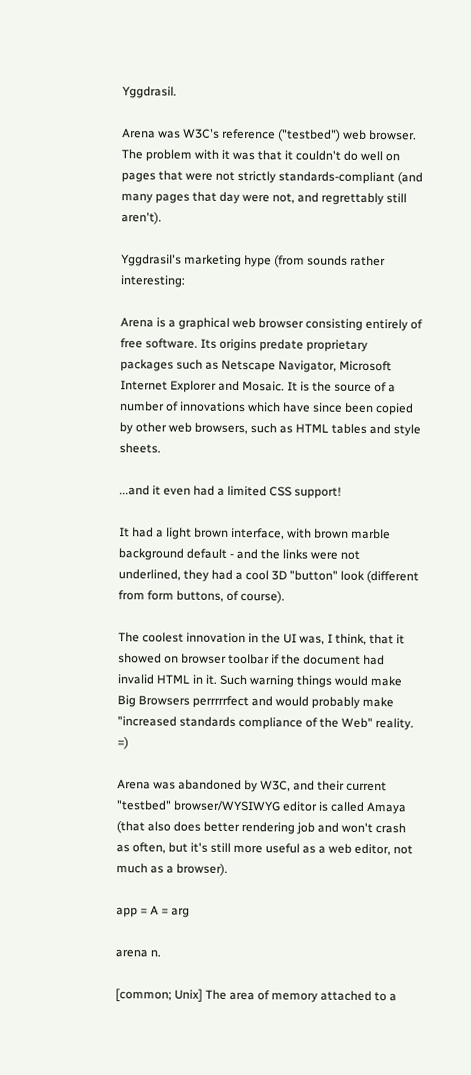Yggdrasil.

Arena was W3C's reference ("testbed") web browser. The problem with it was that it couldn't do well on pages that were not strictly standards-compliant (and many pages that day were not, and regrettably still aren't).

Yggdrasil's marketing hype (from sounds rather interesting:

Arena is a graphical web browser consisting entirely of free software. Its origins predate proprietary packages such as Netscape Navigator, Microsoft Internet Explorer and Mosaic. It is the source of a number of innovations which have since been copied by other web browsers, such as HTML tables and style sheets.

...and it even had a limited CSS support!

It had a light brown interface, with brown marble background default - and the links were not underlined, they had a cool 3D "button" look (different from form buttons, of course).

The coolest innovation in the UI was, I think, that it showed on browser toolbar if the document had invalid HTML in it. Such warning things would make Big Browsers perrrrrfect and would probably make "increased standards compliance of the Web" reality. =)

Arena was abandoned by W3C, and their current "testbed" browser/WYSIWYG editor is called Amaya (that also does better rendering job and won't crash as often, but it's still more useful as a web editor, not much as a browser).

app = A = arg

arena n.

[common; Unix] The area of memory attached to a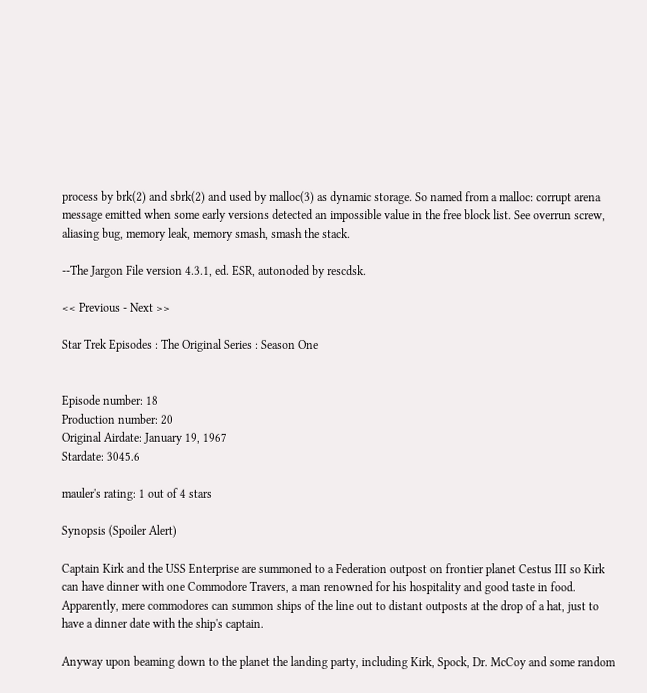process by brk(2) and sbrk(2) and used by malloc(3) as dynamic storage. So named from a malloc: corrupt arena message emitted when some early versions detected an impossible value in the free block list. See overrun screw, aliasing bug, memory leak, memory smash, smash the stack.

--The Jargon File version 4.3.1, ed. ESR, autonoded by rescdsk.

<< Previous - Next >>

Star Trek Episodes : The Original Series : Season One


Episode number: 18
Production number: 20
Original Airdate: January 19, 1967
Stardate: 3045.6

mauler's rating: 1 out of 4 stars

Synopsis (Spoiler Alert)

Captain Kirk and the USS Enterprise are summoned to a Federation outpost on frontier planet Cestus III so Kirk can have dinner with one Commodore Travers, a man renowned for his hospitality and good taste in food. Apparently, mere commodores can summon ships of the line out to distant outposts at the drop of a hat, just to have a dinner date with the ship's captain.

Anyway upon beaming down to the planet the landing party, including Kirk, Spock, Dr. McCoy and some random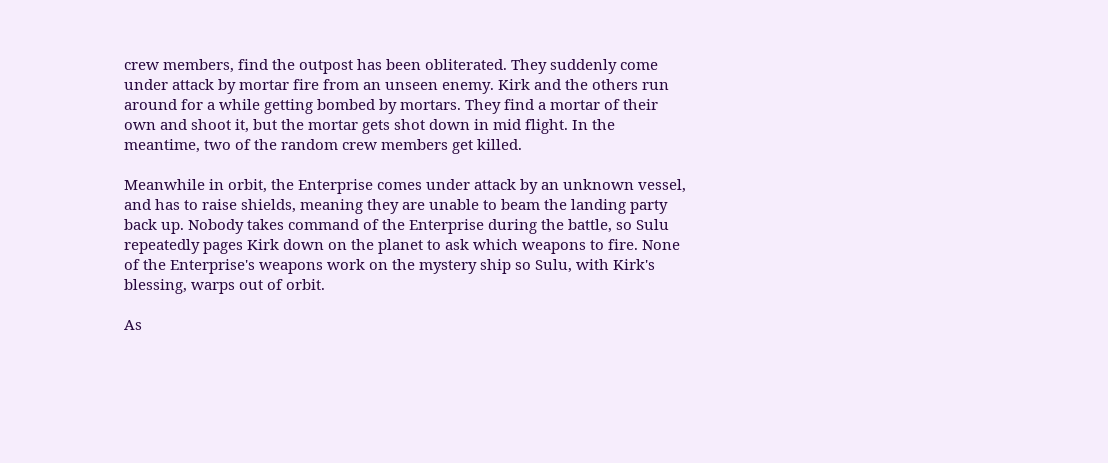crew members, find the outpost has been obliterated. They suddenly come under attack by mortar fire from an unseen enemy. Kirk and the others run around for a while getting bombed by mortars. They find a mortar of their own and shoot it, but the mortar gets shot down in mid flight. In the meantime, two of the random crew members get killed.

Meanwhile in orbit, the Enterprise comes under attack by an unknown vessel, and has to raise shields, meaning they are unable to beam the landing party back up. Nobody takes command of the Enterprise during the battle, so Sulu repeatedly pages Kirk down on the planet to ask which weapons to fire. None of the Enterprise's weapons work on the mystery ship so Sulu, with Kirk's blessing, warps out of orbit.

As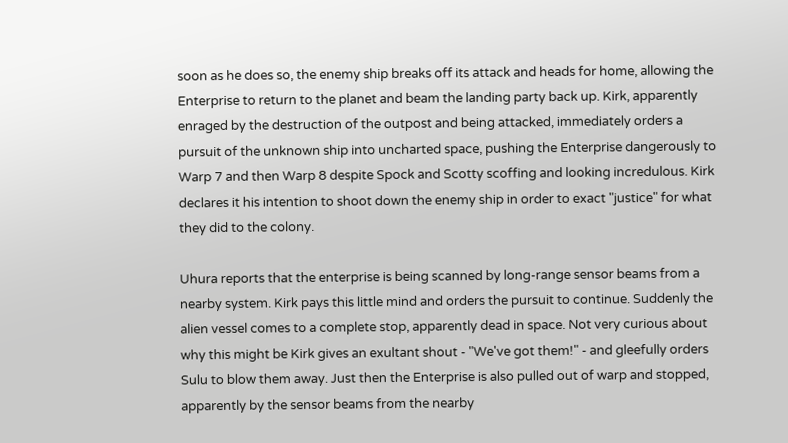soon as he does so, the enemy ship breaks off its attack and heads for home, allowing the Enterprise to return to the planet and beam the landing party back up. Kirk, apparently enraged by the destruction of the outpost and being attacked, immediately orders a pursuit of the unknown ship into uncharted space, pushing the Enterprise dangerously to Warp 7 and then Warp 8 despite Spock and Scotty scoffing and looking incredulous. Kirk declares it his intention to shoot down the enemy ship in order to exact "justice" for what they did to the colony.

Uhura reports that the enterprise is being scanned by long-range sensor beams from a nearby system. Kirk pays this little mind and orders the pursuit to continue. Suddenly the alien vessel comes to a complete stop, apparently dead in space. Not very curious about why this might be Kirk gives an exultant shout - "We've got them!" - and gleefully orders Sulu to blow them away. Just then the Enterprise is also pulled out of warp and stopped, apparently by the sensor beams from the nearby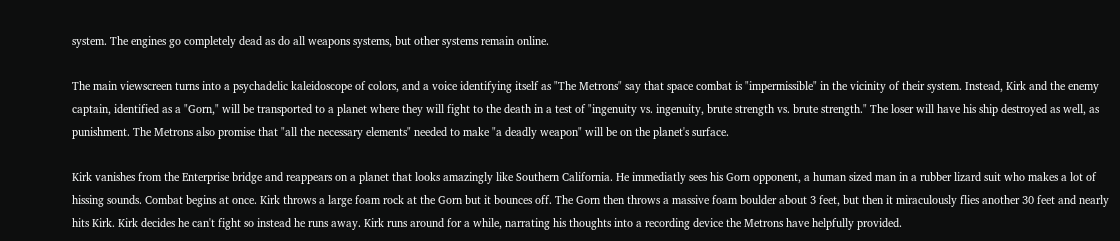system. The engines go completely dead as do all weapons systems, but other systems remain online.

The main viewscreen turns into a psychadelic kaleidoscope of colors, and a voice identifying itself as "The Metrons" say that space combat is "impermissible" in the vicinity of their system. Instead, Kirk and the enemy captain, identified as a "Gorn," will be transported to a planet where they will fight to the death in a test of "ingenuity vs. ingenuity, brute strength vs. brute strength." The loser will have his ship destroyed as well, as punishment. The Metrons also promise that "all the necessary elements" needed to make "a deadly weapon" will be on the planet's surface.

Kirk vanishes from the Enterprise bridge and reappears on a planet that looks amazingly like Southern California. He immediatly sees his Gorn opponent, a human sized man in a rubber lizard suit who makes a lot of hissing sounds. Combat begins at once. Kirk throws a large foam rock at the Gorn but it bounces off. The Gorn then throws a massive foam boulder about 3 feet, but then it miraculously flies another 30 feet and nearly hits Kirk. Kirk decides he can't fight so instead he runs away. Kirk runs around for a while, narrating his thoughts into a recording device the Metrons have helpfully provided.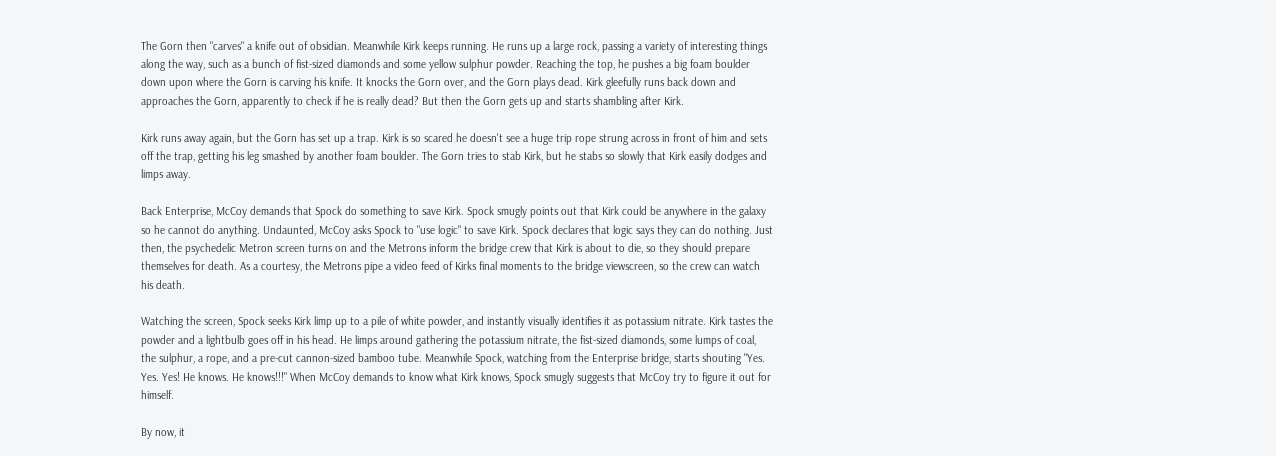The Gorn then "carves" a knife out of obsidian. Meanwhile Kirk keeps running. He runs up a large rock, passing a variety of interesting things along the way, such as a bunch of fist-sized diamonds and some yellow sulphur powder. Reaching the top, he pushes a big foam boulder down upon where the Gorn is carving his knife. It knocks the Gorn over, and the Gorn plays dead. Kirk gleefully runs back down and approaches the Gorn, apparently to check if he is really dead? But then the Gorn gets up and starts shambling after Kirk.

Kirk runs away again, but the Gorn has set up a trap. Kirk is so scared he doesn't see a huge trip rope strung across in front of him and sets off the trap, getting his leg smashed by another foam boulder. The Gorn tries to stab Kirk, but he stabs so slowly that Kirk easily dodges and limps away.

Back Enterprise, McCoy demands that Spock do something to save Kirk. Spock smugly points out that Kirk could be anywhere in the galaxy so he cannot do anything. Undaunted, McCoy asks Spock to "use logic" to save Kirk. Spock declares that logic says they can do nothing. Just then, the psychedelic Metron screen turns on and the Metrons inform the bridge crew that Kirk is about to die, so they should prepare themselves for death. As a courtesy, the Metrons pipe a video feed of Kirks final moments to the bridge viewscreen, so the crew can watch his death.

Watching the screen, Spock seeks Kirk limp up to a pile of white powder, and instantly visually identifies it as potassium nitrate. Kirk tastes the powder and a lightbulb goes off in his head. He limps around gathering the potassium nitrate, the fist-sized diamonds, some lumps of coal, the sulphur, a rope, and a pre-cut cannon-sized bamboo tube. Meanwhile Spock, watching from the Enterprise bridge, starts shouting "Yes. Yes. Yes! He knows. He knows!!!" When McCoy demands to know what Kirk knows, Spock smugly suggests that McCoy try to figure it out for himself.

By now, it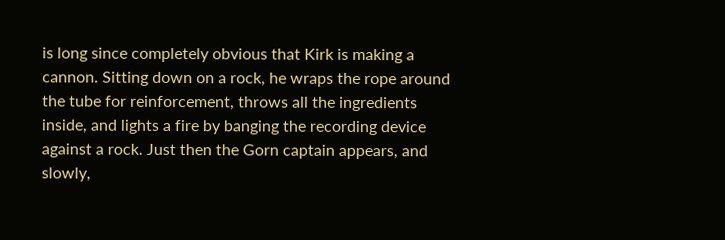is long since completely obvious that Kirk is making a cannon. Sitting down on a rock, he wraps the rope around the tube for reinforcement, throws all the ingredients inside, and lights a fire by banging the recording device against a rock. Just then the Gorn captain appears, and slowly,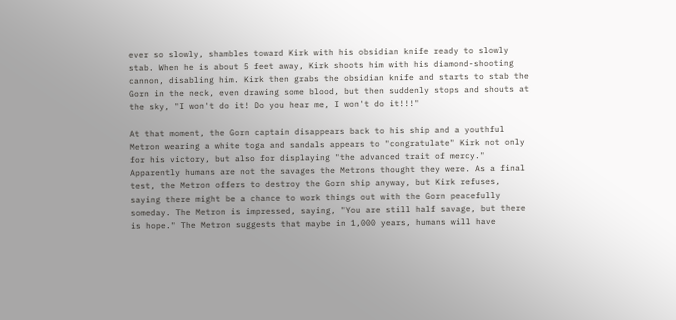ever so slowly, shambles toward Kirk with his obsidian knife ready to slowly stab. When he is about 5 feet away, Kirk shoots him with his diamond-shooting cannon, disabling him. Kirk then grabs the obsidian knife and starts to stab the Gorn in the neck, even drawing some blood, but then suddenly stops and shouts at the sky, "I won't do it! Do you hear me, I won't do it!!!"

At that moment, the Gorn captain disappears back to his ship and a youthful Metron wearing a white toga and sandals appears to "congratulate" Kirk not only for his victory, but also for displaying "the advanced trait of mercy." Apparently humans are not the savages the Metrons thought they were. As a final test, the Metron offers to destroy the Gorn ship anyway, but Kirk refuses, saying there might be a chance to work things out with the Gorn peacefully someday. The Metron is impressed, saying, "You are still half savage, but there is hope." The Metron suggests that maybe in 1,000 years, humans will have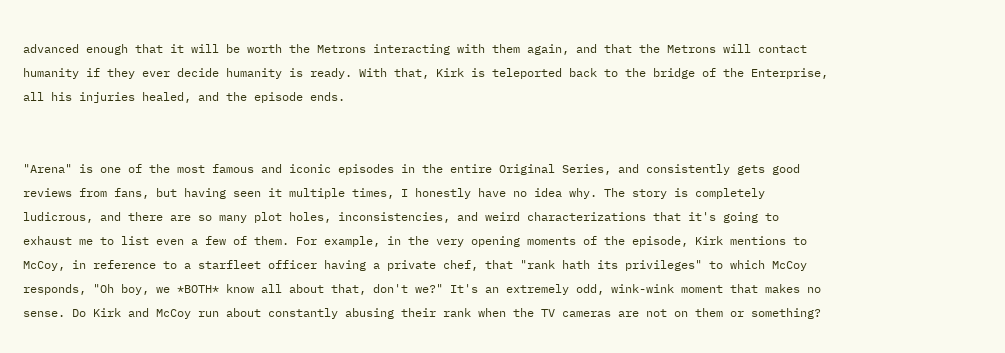advanced enough that it will be worth the Metrons interacting with them again, and that the Metrons will contact humanity if they ever decide humanity is ready. With that, Kirk is teleported back to the bridge of the Enterprise, all his injuries healed, and the episode ends.


"Arena" is one of the most famous and iconic episodes in the entire Original Series, and consistently gets good reviews from fans, but having seen it multiple times, I honestly have no idea why. The story is completely ludicrous, and there are so many plot holes, inconsistencies, and weird characterizations that it's going to exhaust me to list even a few of them. For example, in the very opening moments of the episode, Kirk mentions to McCoy, in reference to a starfleet officer having a private chef, that "rank hath its privileges" to which McCoy responds, "Oh boy, we *BOTH* know all about that, don't we?" It's an extremely odd, wink-wink moment that makes no sense. Do Kirk and McCoy run about constantly abusing their rank when the TV cameras are not on them or something?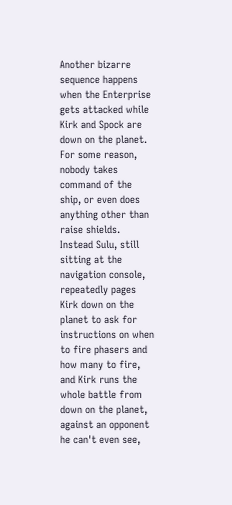Another bizarre sequence happens when the Enterprise gets attacked while Kirk and Spock are down on the planet. For some reason, nobody takes command of the ship, or even does anything other than raise shields. Instead Sulu, still sitting at the navigation console, repeatedly pages Kirk down on the planet to ask for instructions on when to fire phasers and how many to fire, and Kirk runs the whole battle from down on the planet, against an opponent he can't even see,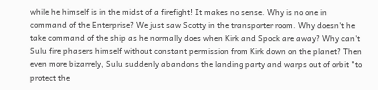while he himself is in the midst of a firefight! It makes no sense. Why is no one in command of the Enterprise? We just saw Scotty in the transporter room. Why doesn't he take command of the ship as he normally does when Kirk and Spock are away? Why can't Sulu fire phasers himself without constant permission from Kirk down on the planet? Then even more bizarrely, Sulu suddenly abandons the landing party and warps out of orbit "to protect the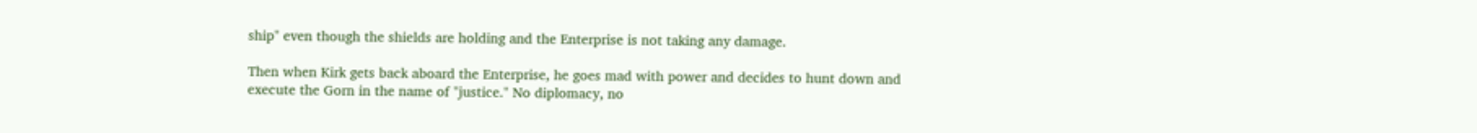ship" even though the shields are holding and the Enterprise is not taking any damage.

Then when Kirk gets back aboard the Enterprise, he goes mad with power and decides to hunt down and execute the Gorn in the name of "justice." No diplomacy, no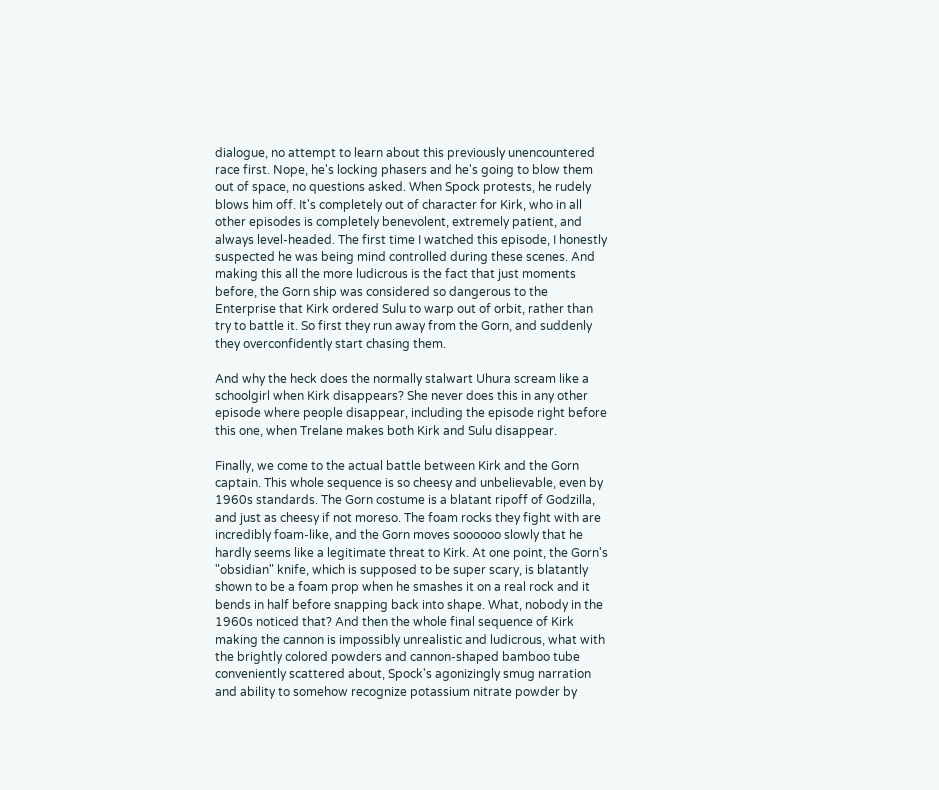dialogue, no attempt to learn about this previously unencountered race first. Nope, he's locking phasers and he's going to blow them out of space, no questions asked. When Spock protests, he rudely blows him off. It's completely out of character for Kirk, who in all other episodes is completely benevolent, extremely patient, and always level-headed. The first time I watched this episode, I honestly suspected he was being mind controlled during these scenes. And making this all the more ludicrous is the fact that just moments before, the Gorn ship was considered so dangerous to the Enterprise that Kirk ordered Sulu to warp out of orbit, rather than try to battle it. So first they run away from the Gorn, and suddenly they overconfidently start chasing them.

And why the heck does the normally stalwart Uhura scream like a schoolgirl when Kirk disappears? She never does this in any other episode where people disappear, including the episode right before this one, when Trelane makes both Kirk and Sulu disappear.

Finally, we come to the actual battle between Kirk and the Gorn captain. This whole sequence is so cheesy and unbelievable, even by 1960s standards. The Gorn costume is a blatant ripoff of Godzilla, and just as cheesy if not moreso. The foam rocks they fight with are incredibly foam-like, and the Gorn moves soooooo slowly that he hardly seems like a legitimate threat to Kirk. At one point, the Gorn's "obsidian" knife, which is supposed to be super scary, is blatantly shown to be a foam prop when he smashes it on a real rock and it bends in half before snapping back into shape. What, nobody in the 1960s noticed that? And then the whole final sequence of Kirk making the cannon is impossibly unrealistic and ludicrous, what with the brightly colored powders and cannon-shaped bamboo tube conveniently scattered about, Spock's agonizingly smug narration and ability to somehow recognize potassium nitrate powder by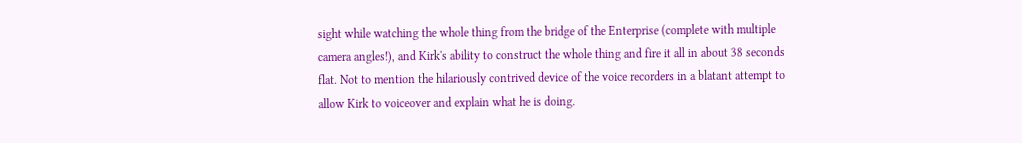sight while watching the whole thing from the bridge of the Enterprise (complete with multiple camera angles!), and Kirk's ability to construct the whole thing and fire it all in about 38 seconds flat. Not to mention the hilariously contrived device of the voice recorders in a blatant attempt to allow Kirk to voiceover and explain what he is doing.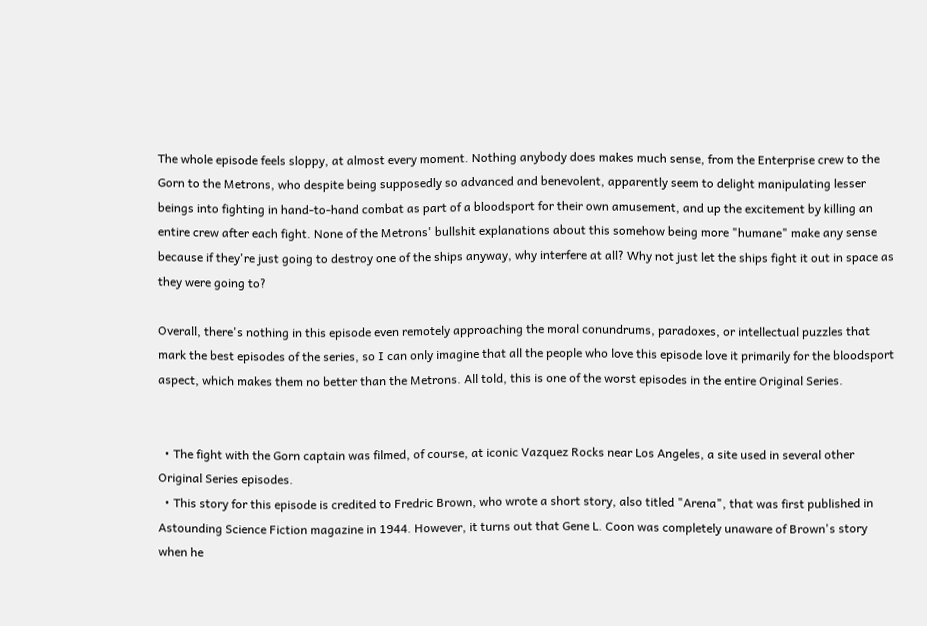The whole episode feels sloppy, at almost every moment. Nothing anybody does makes much sense, from the Enterprise crew to the Gorn to the Metrons, who despite being supposedly so advanced and benevolent, apparently seem to delight manipulating lesser beings into fighting in hand-to-hand combat as part of a bloodsport for their own amusement, and up the excitement by killing an entire crew after each fight. None of the Metrons' bullshit explanations about this somehow being more "humane" make any sense because if they're just going to destroy one of the ships anyway, why interfere at all? Why not just let the ships fight it out in space as they were going to?

Overall, there's nothing in this episode even remotely approaching the moral conundrums, paradoxes, or intellectual puzzles that mark the best episodes of the series, so I can only imagine that all the people who love this episode love it primarily for the bloodsport aspect, which makes them no better than the Metrons. All told, this is one of the worst episodes in the entire Original Series.


  • The fight with the Gorn captain was filmed, of course, at iconic Vazquez Rocks near Los Angeles, a site used in several other Original Series episodes.
  • This story for this episode is credited to Fredric Brown, who wrote a short story, also titled "Arena", that was first published in Astounding Science Fiction magazine in 1944. However, it turns out that Gene L. Coon was completely unaware of Brown's story when he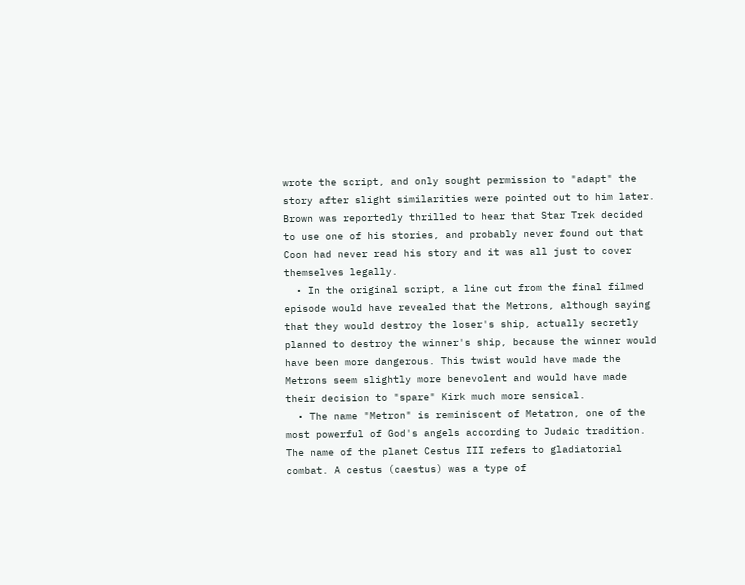wrote the script, and only sought permission to "adapt" the story after slight similarities were pointed out to him later. Brown was reportedly thrilled to hear that Star Trek decided to use one of his stories, and probably never found out that Coon had never read his story and it was all just to cover themselves legally.
  • In the original script, a line cut from the final filmed episode would have revealed that the Metrons, although saying that they would destroy the loser's ship, actually secretly planned to destroy the winner's ship, because the winner would have been more dangerous. This twist would have made the Metrons seem slightly more benevolent and would have made their decision to "spare" Kirk much more sensical.
  • The name "Metron" is reminiscent of Metatron, one of the most powerful of God's angels according to Judaic tradition. The name of the planet Cestus III refers to gladiatorial combat. A cestus (caestus) was a type of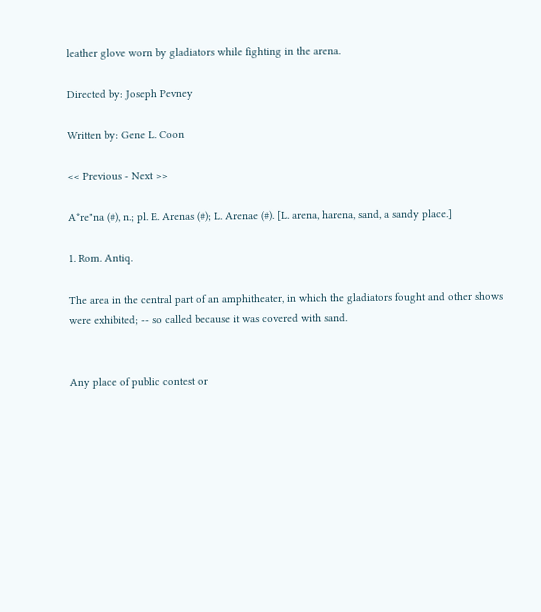leather glove worn by gladiators while fighting in the arena.

Directed by: Joseph Pevney

Written by: Gene L. Coon

<< Previous - Next >>

A*re"na (#), n.; pl. E. Arenas (#); L. Arenae (#). [L. arena, harena, sand, a sandy place.]

1. Rom. Antiq.

The area in the central part of an amphitheater, in which the gladiators fought and other shows were exhibited; -- so called because it was covered with sand.


Any place of public contest or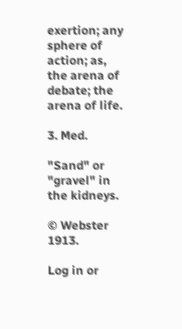exertion; any sphere of action; as, the arena of debate; the arena of life.

3. Med.

"Sand" or "gravel" in the kidneys.

© Webster 1913.

Log in or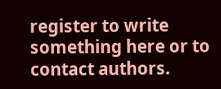register to write something here or to contact authors.